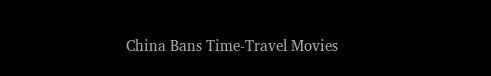China Bans Time-Travel Movies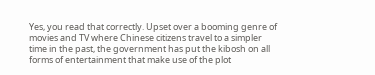Yes, you read that correctly. Upset over a booming genre of movies and TV where Chinese citizens travel to a simpler time in the past, the government has put the kibosh on all forms of entertainment that make use of the plot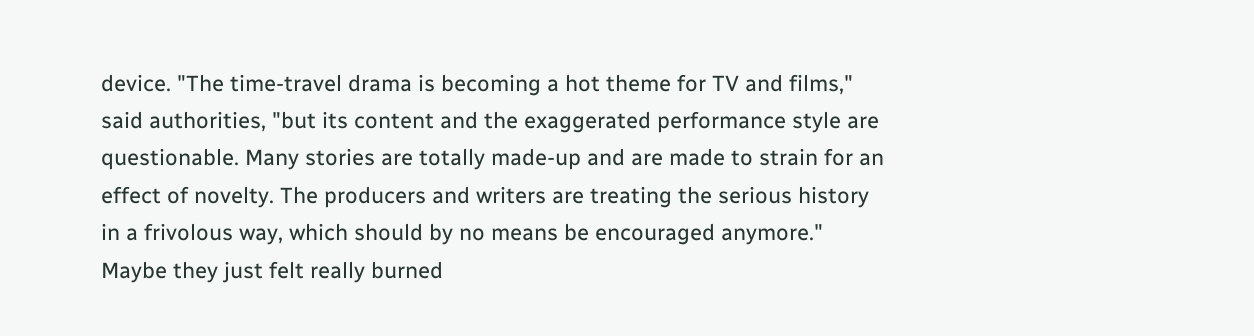device. "The time-travel drama is becoming a hot theme for TV and films," said authorities, "but its content and the exaggerated performance style are questionable. Many stories are totally made-up and are made to strain for an effect of novelty. The producers and writers are treating the serious history in a frivolous way, which should by no means be encouraged anymore." Maybe they just felt really burned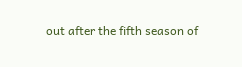out after the fifth season of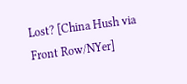Lost? [China Hush via Front Row/NYer]